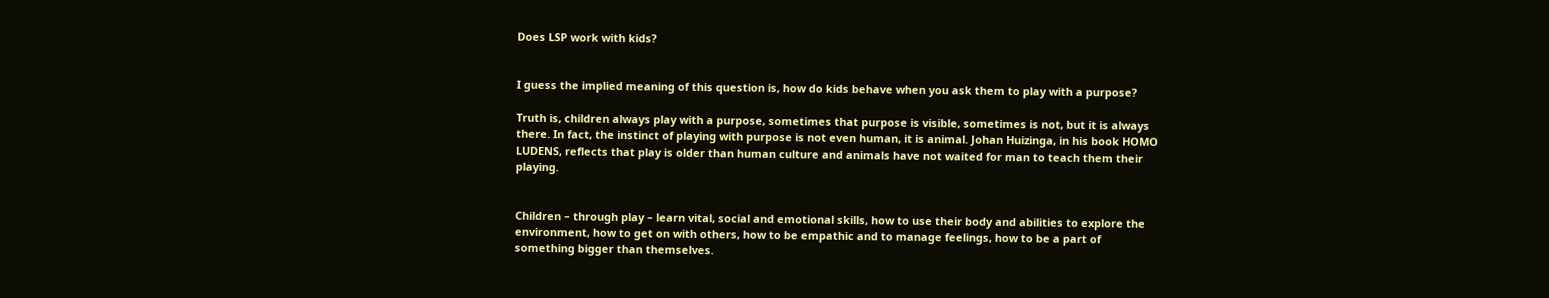Does LSP work with kids?


I guess the implied meaning of this question is, how do kids behave when you ask them to play with a purpose?

Truth is, children always play with a purpose, sometimes that purpose is visible, sometimes is not, but it is always there. In fact, the instinct of playing with purpose is not even human, it is animal. Johan Huizinga, in his book HOMO LUDENS, reflects that play is older than human culture and animals have not waited for man to teach them their playing.


Children – through play – learn vital, social and emotional skills, how to use their body and abilities to explore the environment, how to get on with others, how to be empathic and to manage feelings, how to be a part of something bigger than themselves.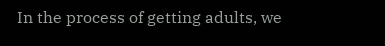In the process of getting adults, we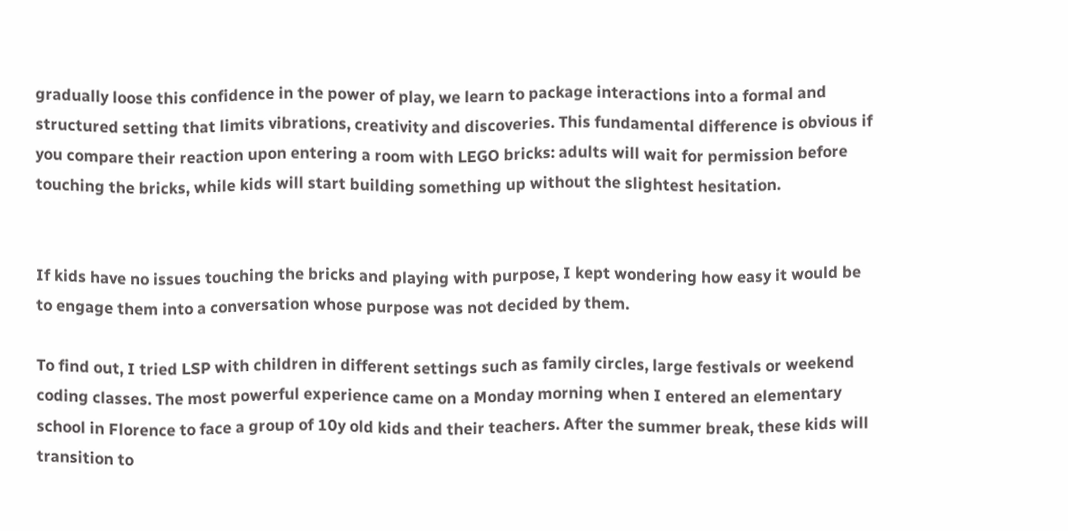gradually loose this confidence in the power of play, we learn to package interactions into a formal and structured setting that limits vibrations, creativity and discoveries. This fundamental difference is obvious if you compare their reaction upon entering a room with LEGO bricks: adults will wait for permission before touching the bricks, while kids will start building something up without the slightest hesitation.


If kids have no issues touching the bricks and playing with purpose, I kept wondering how easy it would be to engage them into a conversation whose purpose was not decided by them.

To find out, I tried LSP with children in different settings such as family circles, large festivals or weekend coding classes. The most powerful experience came on a Monday morning when I entered an elementary school in Florence to face a group of 10y old kids and their teachers. After the summer break, these kids will transition to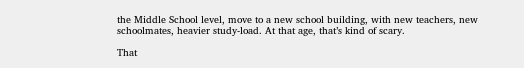the Middle School level, move to a new school building, with new teachers, new schoolmates, heavier study-load. At that age, that’s kind of scary.

That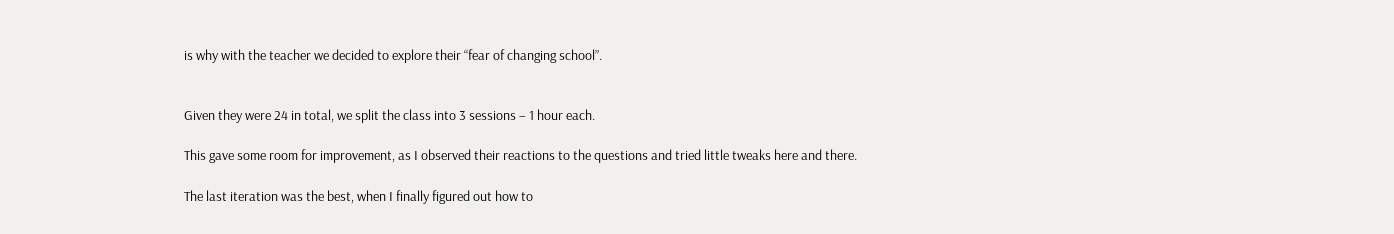is why with the teacher we decided to explore their “fear of changing school”.


Given they were 24 in total, we split the class into 3 sessions – 1 hour each.

This gave some room for improvement, as I observed their reactions to the questions and tried little tweaks here and there.

The last iteration was the best, when I finally figured out how to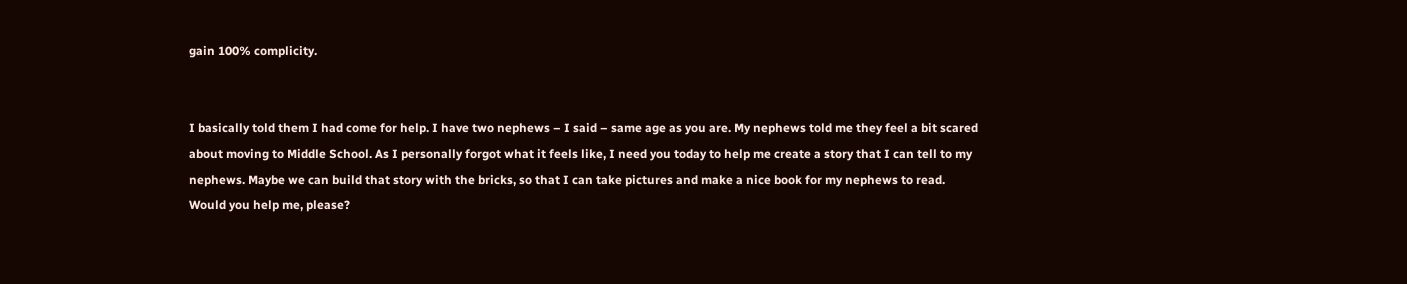gain 100% complicity.


I basically told them I had come for help. I have two nephews – I said – same age as you are. My nephews told me they feel a bit scared about moving to Middle School. As I personally forgot what it feels like, I need you today to help me create a story that I can tell to my nephews. Maybe we can build that story with the bricks, so that I can take pictures and make a nice book for my nephews to read. Would you help me, please?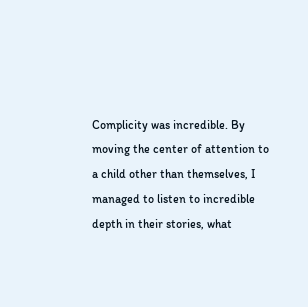Complicity was incredible. By moving the center of attention to a child other than themselves, I managed to listen to incredible depth in their stories, what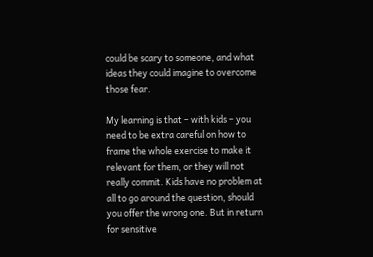could be scary to someone, and what ideas they could imagine to overcome those fear.

My learning is that – with kids – you need to be extra careful on how to frame the whole exercise to make it relevant for them, or they will not really commit. Kids have no problem at all to go around the question, should you offer the wrong one. But in return for sensitive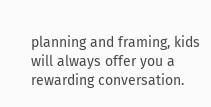planning and framing, kids will always offer you a rewarding conversation.